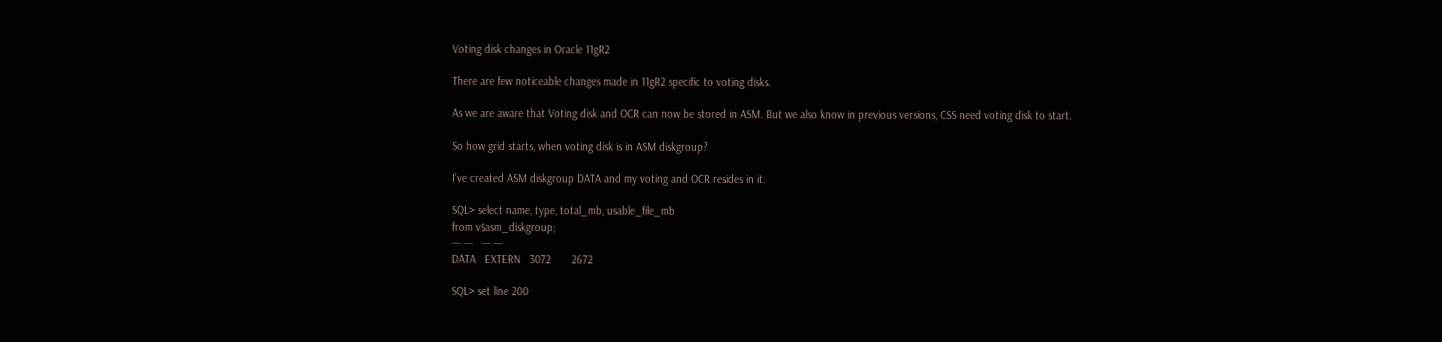Voting disk changes in Oracle 11gR2

There are few noticeable changes made in 11gR2 specific to voting disks.

As we are aware that Voting disk and OCR can now be stored in ASM. But we also know in previous versions, CSS need voting disk to start.

So how grid starts, when voting disk is in ASM diskgroup?

I’ve created ASM diskgroup DATA and my voting and OCR resides in it.

SQL> select name, type, total_mb, usable_file_mb
from v$asm_diskgroup;
--- ---   --- ---
DATA   EXTERN   3072       2672

SQL> set line 200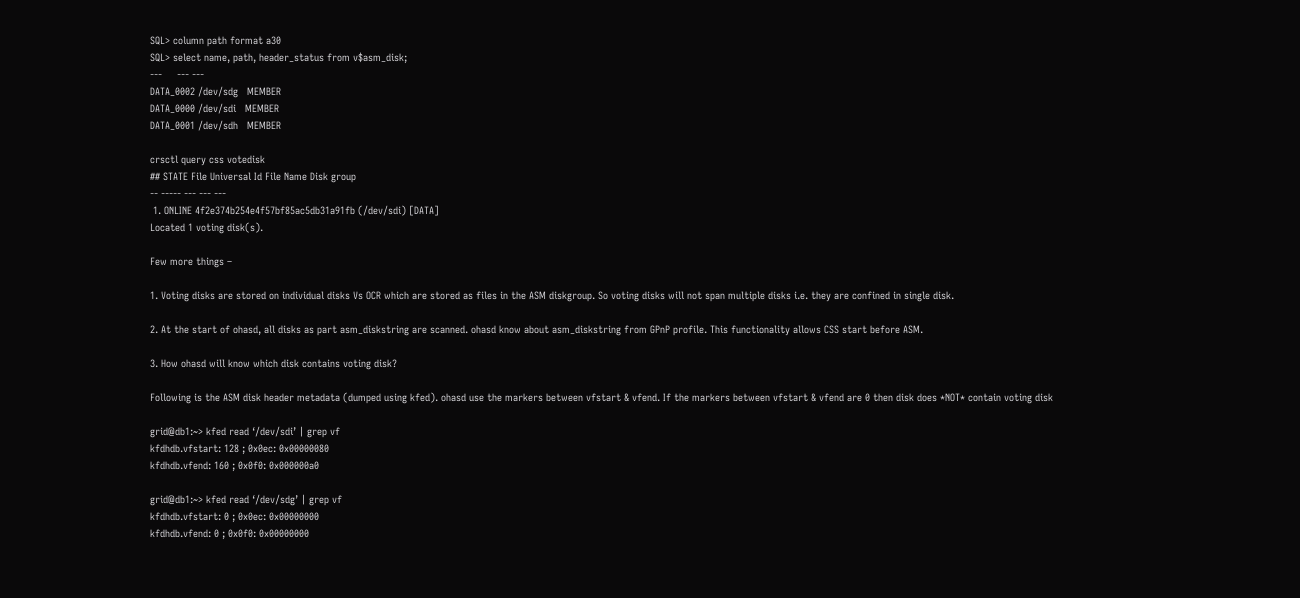SQL> column path format a30
SQL> select name, path, header_status from v$asm_disk;
---     --- ---
DATA_0002 /dev/sdg   MEMBER
DATA_0000 /dev/sdi   MEMBER
DATA_0001 /dev/sdh   MEMBER

crsctl query css votedisk
## STATE File Universal Id File Name Disk group
-- ----- --- --- ---
 1. ONLINE 4f2e374b254e4f57bf85ac5db31a91fb (/dev/sdi) [DATA]
Located 1 voting disk(s).

Few more things –

1. Voting disks are stored on individual disks Vs OCR which are stored as files in the ASM diskgroup. So voting disks will not span multiple disks i.e. they are confined in single disk.

2. At the start of ohasd, all disks as part asm_diskstring are scanned. ohasd know about asm_diskstring from GPnP profile. This functionality allows CSS start before ASM.

3. How ohasd will know which disk contains voting disk?

Following is the ASM disk header metadata (dumped using kfed). ohasd use the markers between vfstart & vfend. If the markers between vfstart & vfend are 0 then disk does *NOT* contain voting disk

grid@db1:~> kfed read ‘/dev/sdi’ | grep vf
kfdhdb.vfstart: 128 ; 0x0ec: 0x00000080
kfdhdb.vfend: 160 ; 0x0f0: 0x000000a0

grid@db1:~> kfed read ‘/dev/sdg’ | grep vf
kfdhdb.vfstart: 0 ; 0x0ec: 0x00000000
kfdhdb.vfend: 0 ; 0x0f0: 0x00000000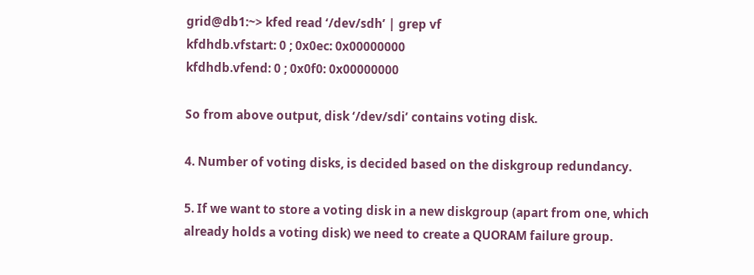grid@db1:~> kfed read ‘/dev/sdh’ | grep vf
kfdhdb.vfstart: 0 ; 0x0ec: 0x00000000
kfdhdb.vfend: 0 ; 0x0f0: 0x00000000

So from above output, disk ‘/dev/sdi’ contains voting disk.

4. Number of voting disks, is decided based on the diskgroup redundancy.

5. If we want to store a voting disk in a new diskgroup (apart from one, which already holds a voting disk) we need to create a QUORAM failure group.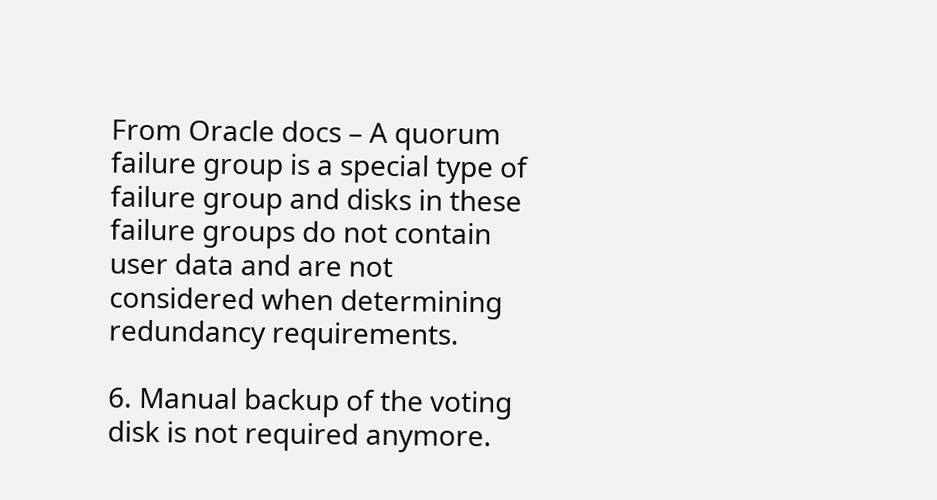From Oracle docs – A quorum failure group is a special type of failure group and disks in these failure groups do not contain user data and are not considered when determining redundancy requirements.

6. Manual backup of the voting disk is not required anymore.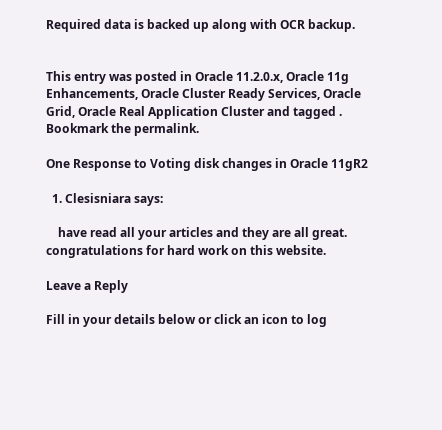Required data is backed up along with OCR backup.


This entry was posted in Oracle 11.2.0.x, Oracle 11g Enhancements, Oracle Cluster Ready Services, Oracle Grid, Oracle Real Application Cluster and tagged . Bookmark the permalink.

One Response to Voting disk changes in Oracle 11gR2

  1. Clesisniara says:

    have read all your articles and they are all great. congratulations for hard work on this website.

Leave a Reply

Fill in your details below or click an icon to log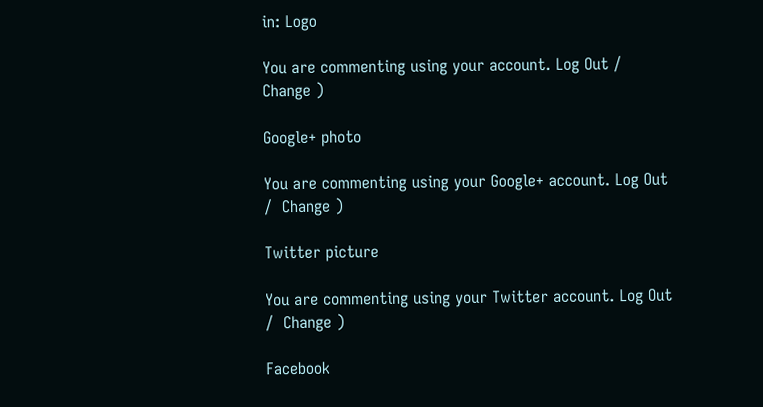in: Logo

You are commenting using your account. Log Out /  Change )

Google+ photo

You are commenting using your Google+ account. Log Out /  Change )

Twitter picture

You are commenting using your Twitter account. Log Out /  Change )

Facebook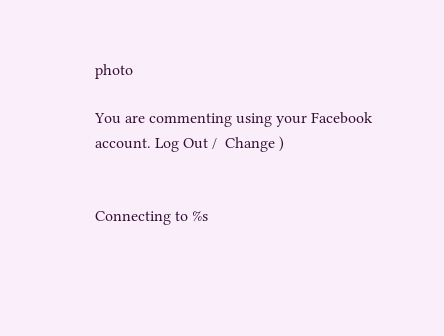photo

You are commenting using your Facebook account. Log Out /  Change )


Connecting to %s